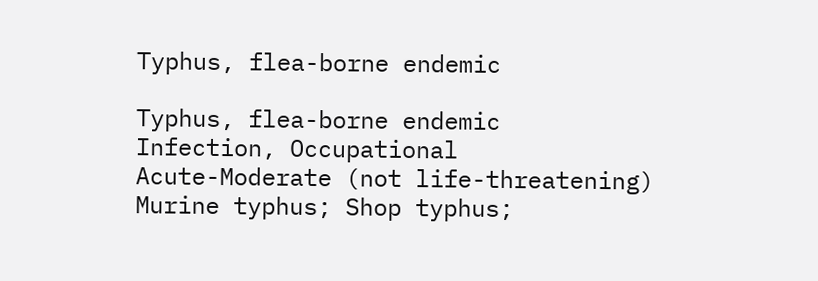Typhus, flea-borne endemic

Typhus, flea-borne endemic
Infection, Occupational
Acute-Moderate (not life-threatening)
Murine typhus; Shop typhus;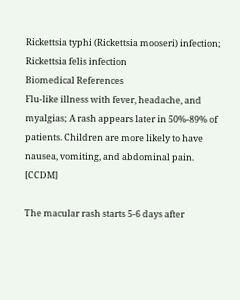Rickettsia typhi (Rickettsia mooseri) infection; Rickettsia felis infection
Biomedical References
Flu-like illness with fever, headache, and myalgias; A rash appears later in 50%-89% of patients. Children are more likely to have nausea, vomiting, and abdominal pain. [CCDM]

The macular rash starts 5-6 days after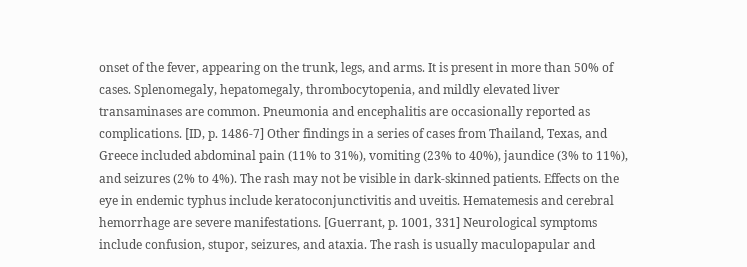onset of the fever, appearing on the trunk, legs, and arms. It is present in more than 50% of cases. Splenomegaly, hepatomegaly, thrombocytopenia, and mildly elevated liver transaminases are common. Pneumonia and encephalitis are occasionally reported as complications. [ID, p. 1486-7] Other findings in a series of cases from Thailand, Texas, and Greece included abdominal pain (11% to 31%), vomiting (23% to 40%), jaundice (3% to 11%), and seizures (2% to 4%). The rash may not be visible in dark-skinned patients. Effects on the eye in endemic typhus include keratoconjunctivitis and uveitis. Hematemesis and cerebral hemorrhage are severe manifestations. [Guerrant, p. 1001, 331] Neurological symptoms include confusion, stupor, seizures, and ataxia. The rash is usually maculopapular and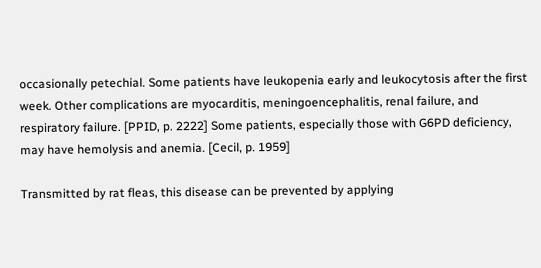occasionally petechial. Some patients have leukopenia early and leukocytosis after the first week. Other complications are myocarditis, meningoencephalitis, renal failure, and respiratory failure. [PPID, p. 2222] Some patients, especially those with G6PD deficiency, may have hemolysis and anemia. [Cecil, p. 1959]

Transmitted by rat fleas, this disease can be prevented by applying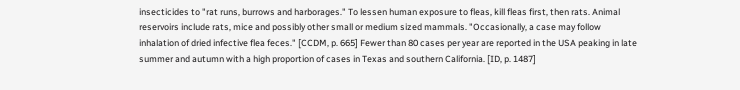insecticides to "rat runs, burrows and harborages." To lessen human exposure to fleas, kill fleas first, then rats. Animal reservoirs include rats, mice and possibly other small or medium sized mammals. "Occasionally, a case may follow inhalation of dried infective flea feces." [CCDM, p. 665] Fewer than 80 cases per year are reported in the USA peaking in late summer and autumn with a high proportion of cases in Texas and southern California. [ID, p. 1487]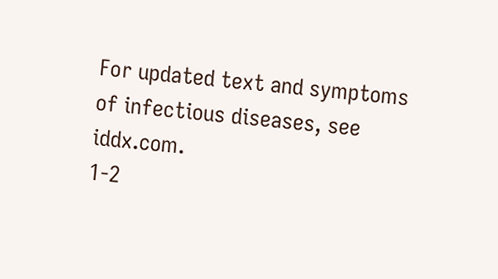For updated text and symptoms of infectious diseases, see iddx.com.
1-2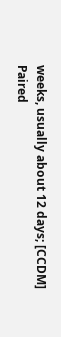weeks, usually about 12 days; [CCDM]
Paired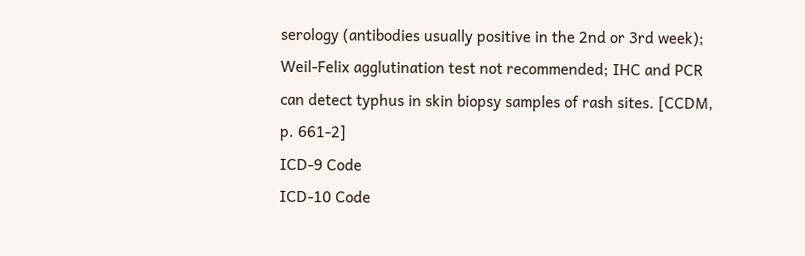serology (antibodies usually positive in the 2nd or 3rd week); Weil-Felix agglutination test not recommended; IHC and PCR can detect typhus in skin biopsy samples of rash sites. [CCDM, p. 661-2]
ICD-9 Code
ICD-10 Code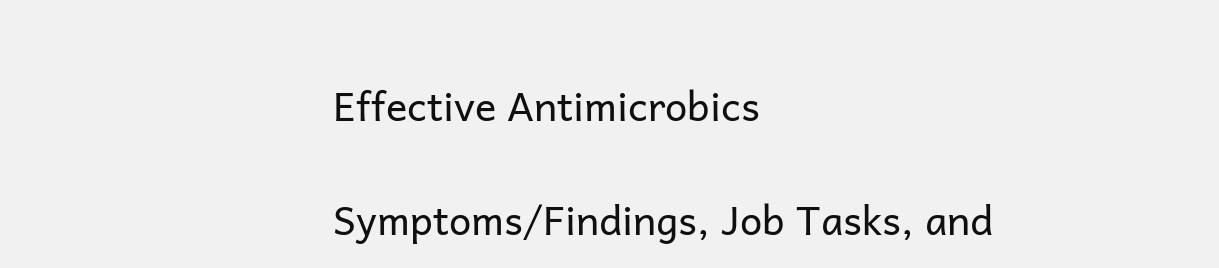Effective Antimicrobics

Symptoms/Findings, Job Tasks, and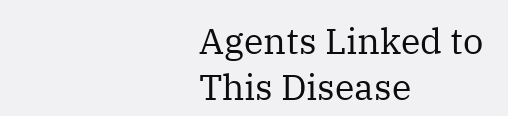Agents Linked to This Disease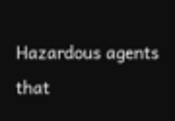Hazardous agents that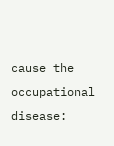cause the occupational disease: